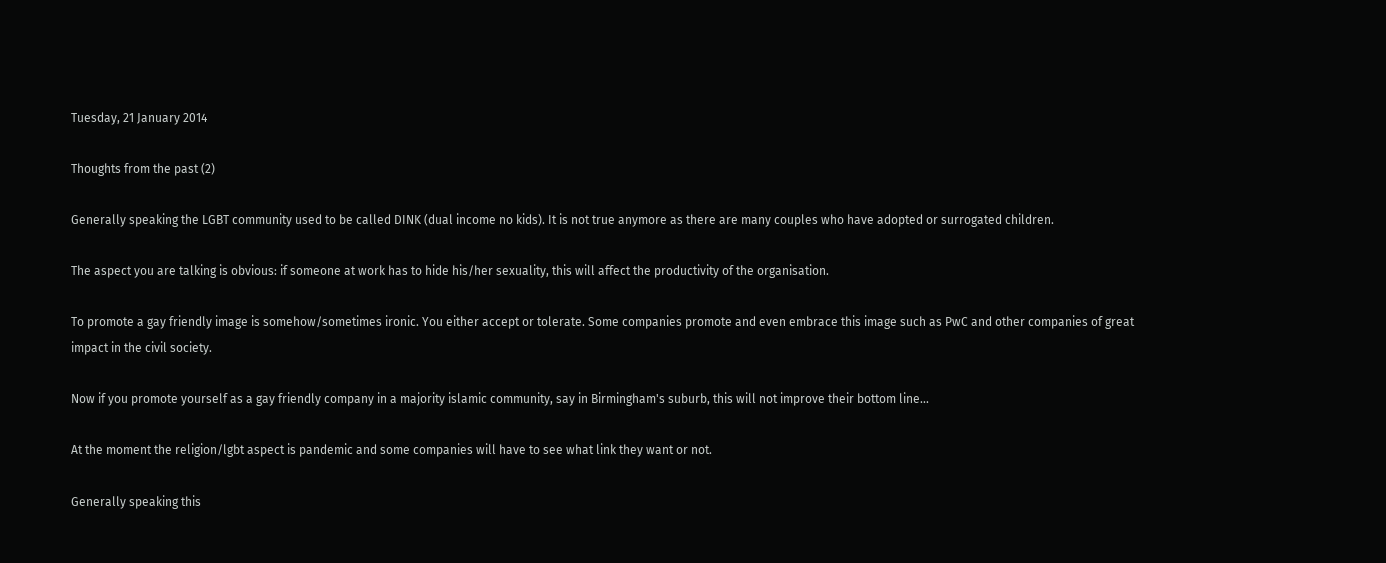Tuesday, 21 January 2014

Thoughts from the past (2)

Generally speaking the LGBT community used to be called DINK (dual income no kids). It is not true anymore as there are many couples who have adopted or surrogated children.

The aspect you are talking is obvious: if someone at work has to hide his/her sexuality, this will affect the productivity of the organisation.

To promote a gay friendly image is somehow/sometimes ironic. You either accept or tolerate. Some companies promote and even embrace this image such as PwC and other companies of great impact in the civil society.

Now if you promote yourself as a gay friendly company in a majority islamic community, say in Birmingham's suburb, this will not improve their bottom line...

At the moment the religion/lgbt aspect is pandemic and some companies will have to see what link they want or not.

Generally speaking this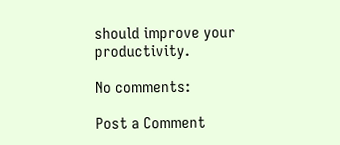should improve your productivity.

No comments:

Post a Comment